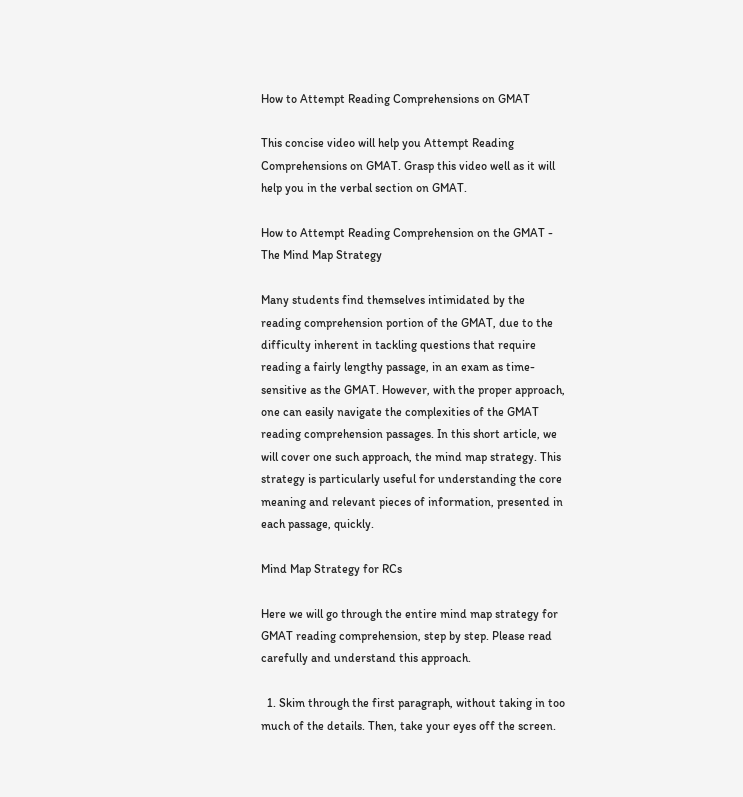How to Attempt Reading Comprehensions on GMAT

This concise video will help you Attempt Reading Comprehensions on GMAT. Grasp this video well as it will help you in the verbal section on GMAT.

How to Attempt Reading Comprehension on the GMAT - The Mind Map Strategy

Many students find themselves intimidated by the reading comprehension portion of the GMAT, due to the difficulty inherent in tackling questions that require reading a fairly lengthy passage, in an exam as time-sensitive as the GMAT. However, with the proper approach, one can easily navigate the complexities of the GMAT reading comprehension passages. In this short article, we will cover one such approach, the mind map strategy. This strategy is particularly useful for understanding the core meaning and relevant pieces of information, presented in each passage, quickly.

Mind Map Strategy for RCs

Here we will go through the entire mind map strategy for GMAT reading comprehension, step by step. Please read carefully and understand this approach.

  1. Skim through the first paragraph, without taking in too much of the details. Then, take your eyes off the screen.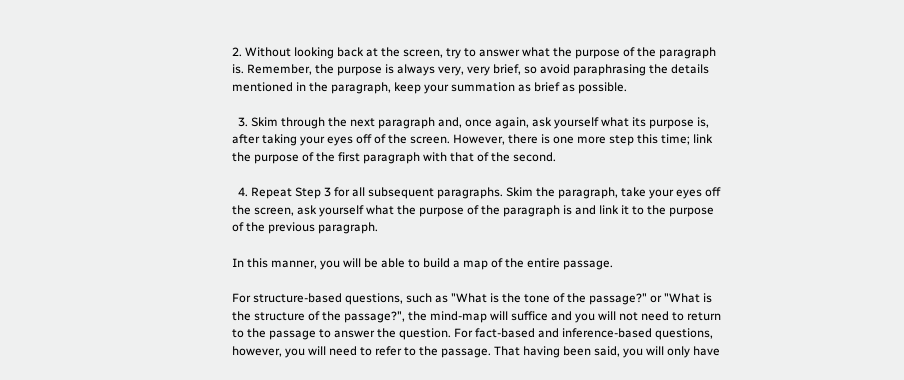2. Without looking back at the screen, try to answer what the purpose of the paragraph is. Remember, the purpose is always very, very brief, so avoid paraphrasing the details mentioned in the paragraph, keep your summation as brief as possible.

  3. Skim through the next paragraph and, once again, ask yourself what its purpose is, after taking your eyes off of the screen. However, there is one more step this time; link the purpose of the first paragraph with that of the second.

  4. Repeat Step 3 for all subsequent paragraphs. Skim the paragraph, take your eyes off the screen, ask yourself what the purpose of the paragraph is and link it to the purpose of the previous paragraph.

In this manner, you will be able to build a map of the entire passage.

For structure-based questions, such as "What is the tone of the passage?" or "What is the structure of the passage?", the mind-map will suffice and you will not need to return to the passage to answer the question. For fact-based and inference-based questions, however, you will need to refer to the passage. That having been said, you will only have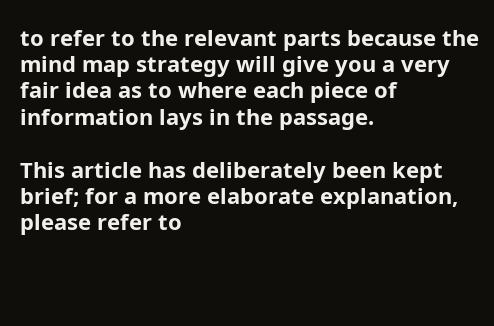to refer to the relevant parts because the mind map strategy will give you a very fair idea as to where each piece of information lays in the passage.

This article has deliberately been kept brief; for a more elaborate explanation, please refer to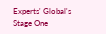Experts' Global's Stage One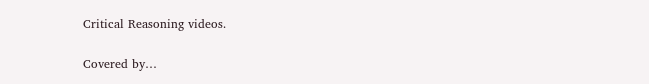Critical Reasoning videos.

Covered by…